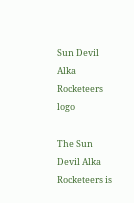Sun Devil Alka Rocketeers logo

The Sun Devil Alka Rocketeers is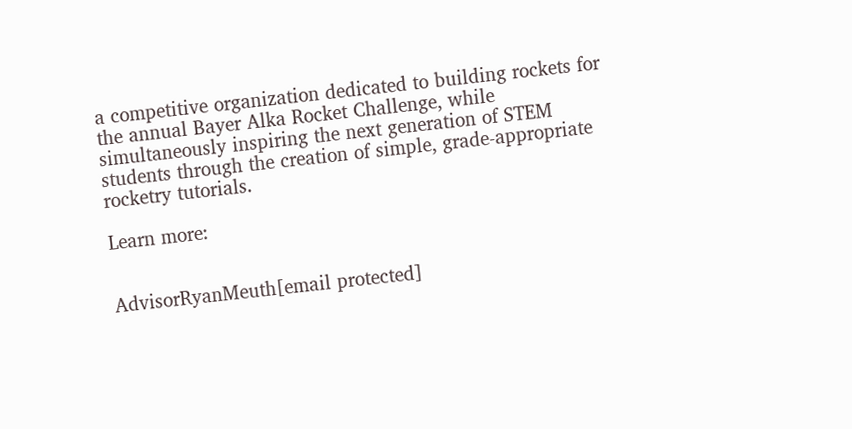a competitive organization dedicated to building rockets for the annual Bayer Alka Rocket Challenge, while simultaneously inspiring the next generation of STEM students through the creation of simple, grade-appropriate rocketry tutorials.

Learn more:


AdvisorRyanMeuth[email protected]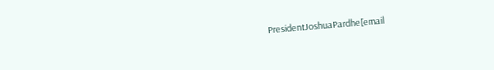PresidentJoshuaPardhe[email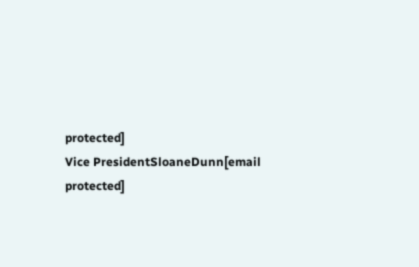protected]
Vice PresidentSloaneDunn[email protected]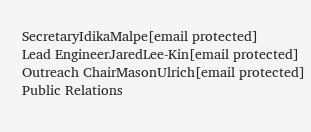SecretaryIdikaMalpe[email protected]
Lead EngineerJaredLee-Kin[email protected]
Outreach ChairMasonUlrich[email protected]
Public Relations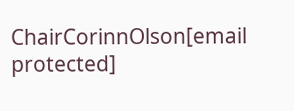ChairCorinnOlson[email protected]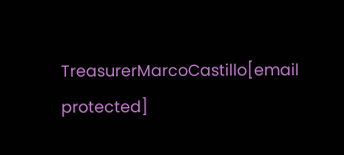TreasurerMarcoCastillo[email protected]